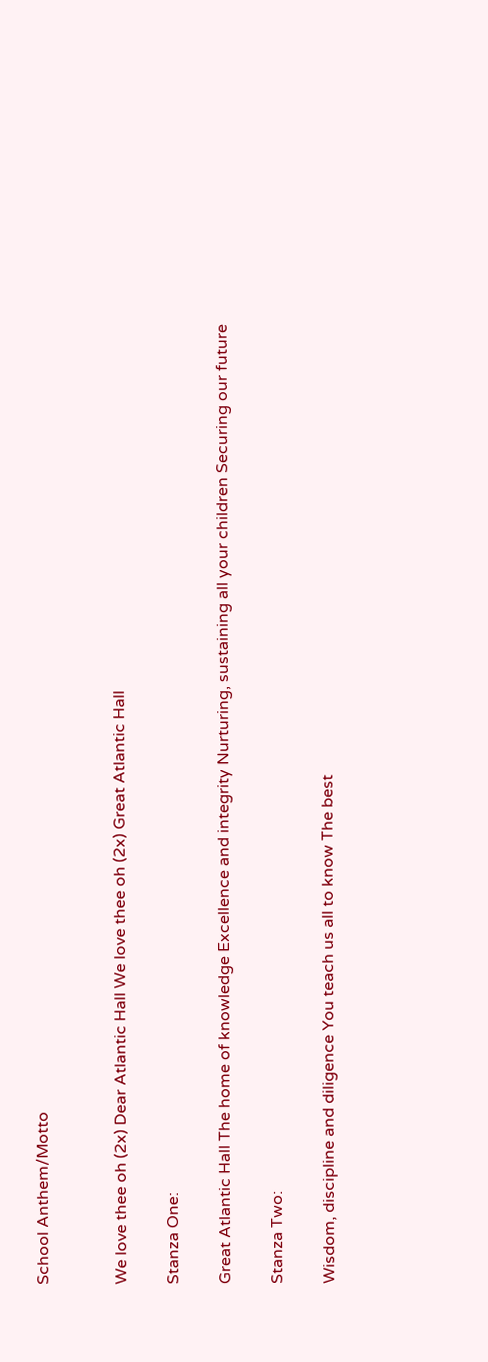School Anthem/Motto


We love thee oh (2x) Dear Atlantic Hall We love thee oh (2x) Great Atlantic Hall

Stanza One:

Great Atlantic Hall The home of knowledge Excellence and integrity Nurturing, sustaining all your children Securing our future

Stanza Two:

Wisdom, discipline and diligence You teach us all to know The best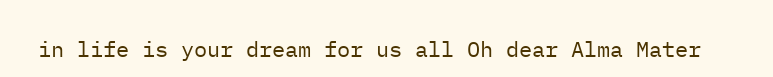in life is your dream for us all Oh dear Alma Mater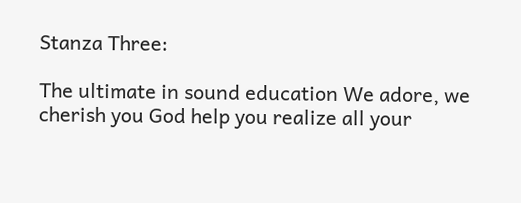Stanza Three:

The ultimate in sound education We adore, we cherish you God help you realize all your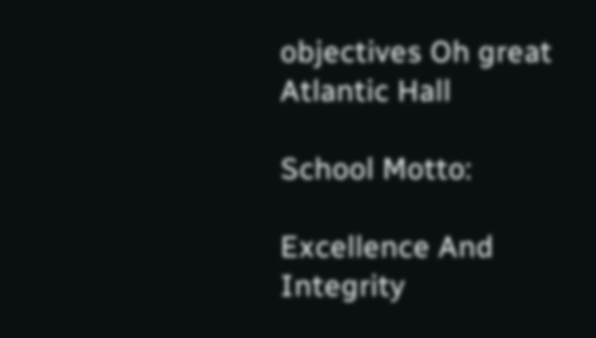objectives Oh great Atlantic Hall

School Motto:

Excellence And Integrity